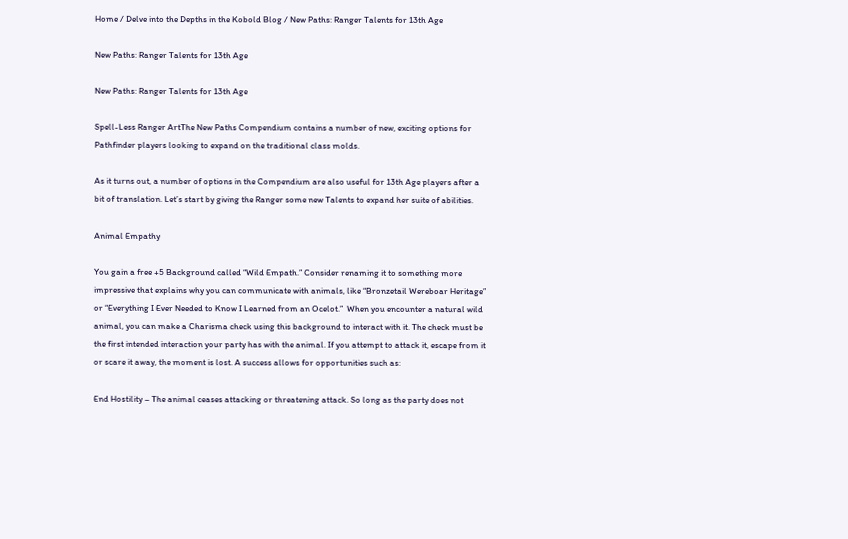Home / Delve into the Depths in the Kobold Blog / New Paths: Ranger Talents for 13th Age

New Paths: Ranger Talents for 13th Age

New Paths: Ranger Talents for 13th Age

Spell-Less Ranger ArtThe New Paths Compendium contains a number of new, exciting options for Pathfinder players looking to expand on the traditional class molds.

As it turns out, a number of options in the Compendium are also useful for 13th Age players after a bit of translation. Let’s start by giving the Ranger some new Talents to expand her suite of abilities.

Animal Empathy

You gain a free +5 Background called “Wild Empath.” Consider renaming it to something more impressive that explains why you can communicate with animals, like “Bronzetail Wereboar Heritage” or “Everything I Ever Needed to Know I Learned from an Ocelot.”  When you encounter a natural wild animal, you can make a Charisma check using this background to interact with it. The check must be the first intended interaction your party has with the animal. If you attempt to attack it, escape from it or scare it away, the moment is lost. A success allows for opportunities such as:

End Hostility – The animal ceases attacking or threatening attack. So long as the party does not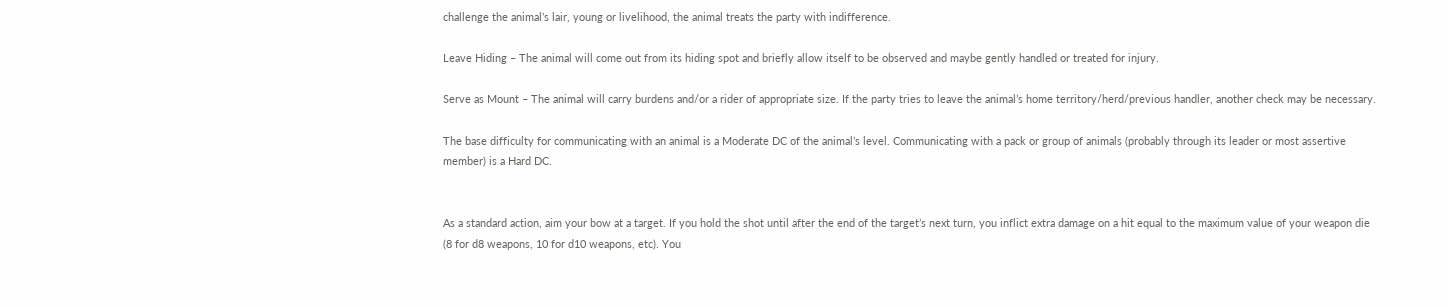challenge the animal’s lair, young or livelihood, the animal treats the party with indifference.

Leave Hiding – The animal will come out from its hiding spot and briefly allow itself to be observed and maybe gently handled or treated for injury.

Serve as Mount – The animal will carry burdens and/or a rider of appropriate size. If the party tries to leave the animal’s home territory/herd/previous handler, another check may be necessary.

The base difficulty for communicating with an animal is a Moderate DC of the animal’s level. Communicating with a pack or group of animals (probably through its leader or most assertive member) is a Hard DC.


As a standard action, aim your bow at a target. If you hold the shot until after the end of the target’s next turn, you inflict extra damage on a hit equal to the maximum value of your weapon die (8 for d8 weapons, 10 for d10 weapons, etc). You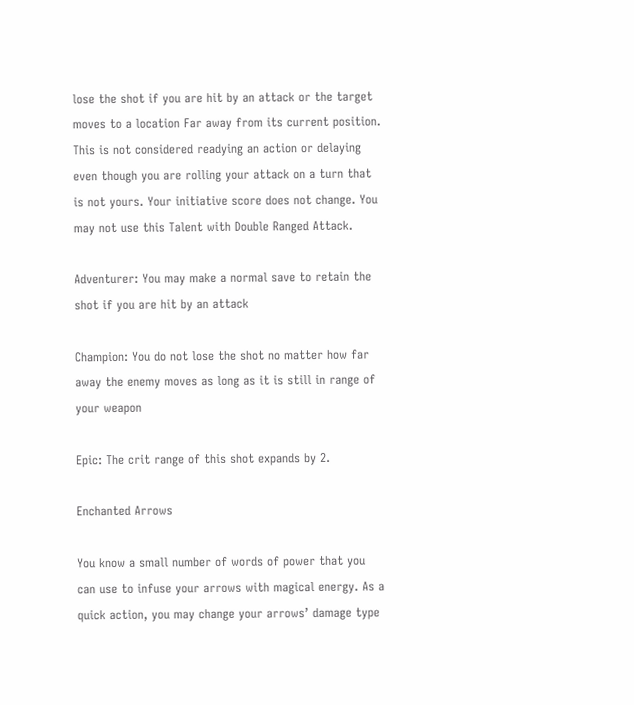lose the shot if you are hit by an attack or the target moves to a location Far away from its current position. This is not considered readying an action or delaying even though you are rolling your attack on a turn that is not yours. Your initiative score does not change. You may not use this Talent with Double Ranged Attack.

Adventurer: You may make a normal save to retain the shot if you are hit by an attack

Champion: You do not lose the shot no matter how far away the enemy moves as long as it is still in range of your weapon

Epic: The crit range of this shot expands by 2.

Enchanted Arrows

You know a small number of words of power that you can use to infuse your arrows with magical energy. As a quick action, you may change your arrows’ damage type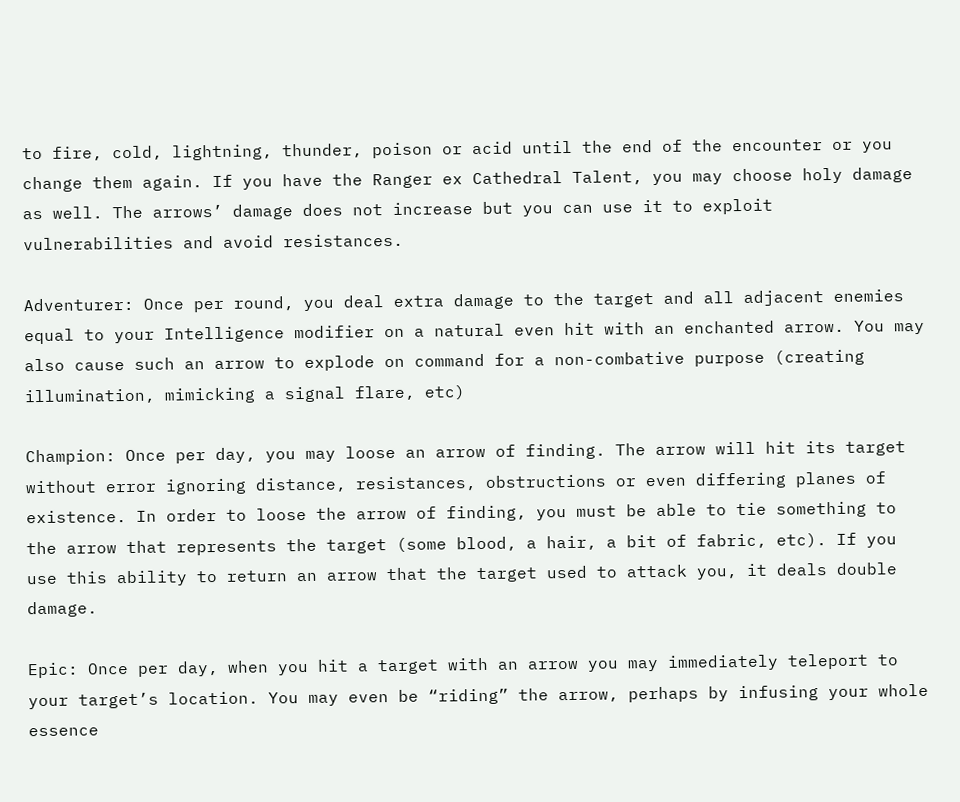to fire, cold, lightning, thunder, poison or acid until the end of the encounter or you change them again. If you have the Ranger ex Cathedral Talent, you may choose holy damage as well. The arrows’ damage does not increase but you can use it to exploit vulnerabilities and avoid resistances.

Adventurer: Once per round, you deal extra damage to the target and all adjacent enemies equal to your Intelligence modifier on a natural even hit with an enchanted arrow. You may also cause such an arrow to explode on command for a non-combative purpose (creating illumination, mimicking a signal flare, etc)

Champion: Once per day, you may loose an arrow of finding. The arrow will hit its target without error ignoring distance, resistances, obstructions or even differing planes of existence. In order to loose the arrow of finding, you must be able to tie something to the arrow that represents the target (some blood, a hair, a bit of fabric, etc). If you use this ability to return an arrow that the target used to attack you, it deals double damage.

Epic: Once per day, when you hit a target with an arrow you may immediately teleport to your target’s location. You may even be “riding” the arrow, perhaps by infusing your whole essence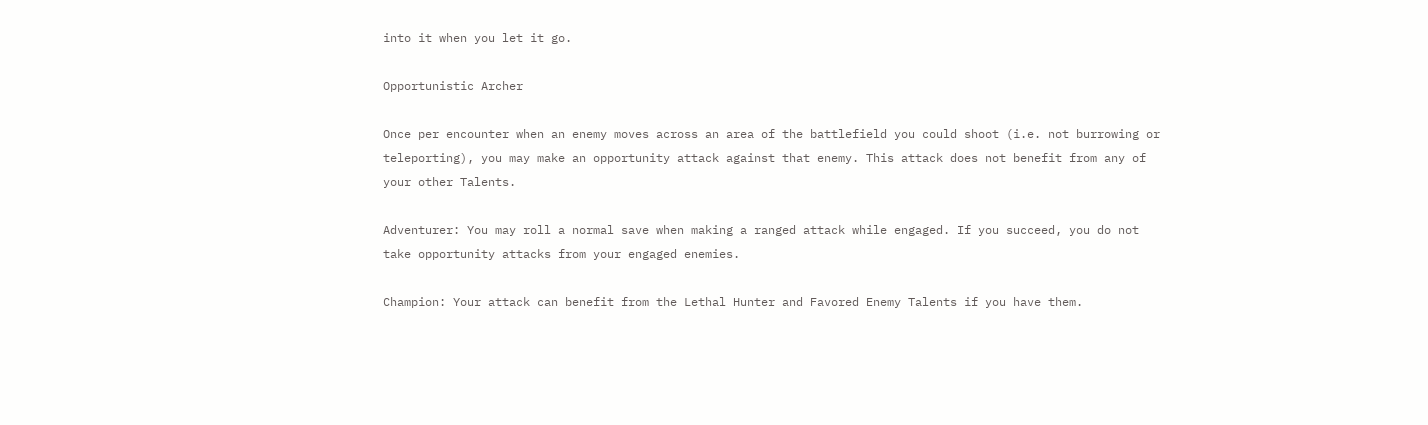into it when you let it go.

Opportunistic Archer

Once per encounter when an enemy moves across an area of the battlefield you could shoot (i.e. not burrowing or teleporting), you may make an opportunity attack against that enemy. This attack does not benefit from any of your other Talents.

Adventurer: You may roll a normal save when making a ranged attack while engaged. If you succeed, you do not take opportunity attacks from your engaged enemies.

Champion: Your attack can benefit from the Lethal Hunter and Favored Enemy Talents if you have them.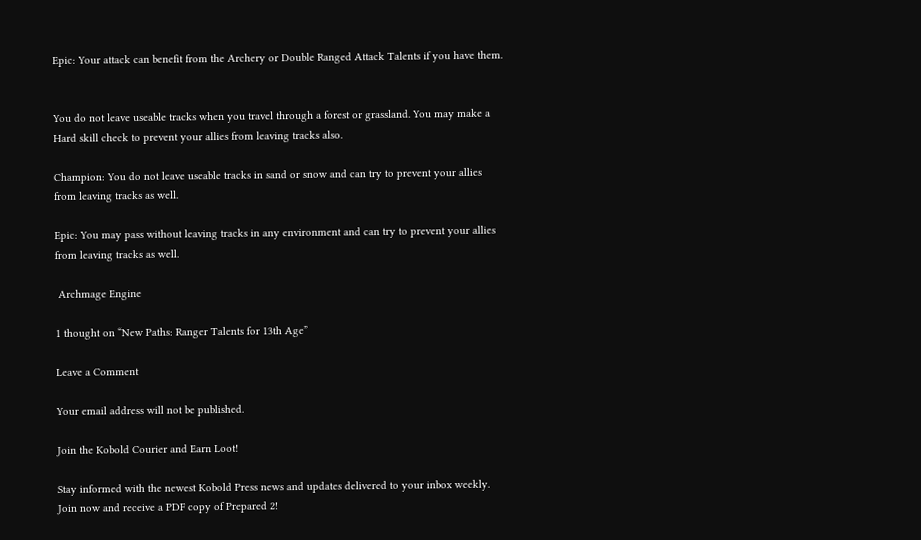Epic: Your attack can benefit from the Archery or Double Ranged Attack Talents if you have them.


You do not leave useable tracks when you travel through a forest or grassland. You may make a Hard skill check to prevent your allies from leaving tracks also.

Champion: You do not leave useable tracks in sand or snow and can try to prevent your allies from leaving tracks as well.

Epic: You may pass without leaving tracks in any environment and can try to prevent your allies from leaving tracks as well.

 Archmage Engine

1 thought on “New Paths: Ranger Talents for 13th Age”

Leave a Comment

Your email address will not be published.

Join the Kobold Courier and Earn Loot!

Stay informed with the newest Kobold Press news and updates delivered to your inbox weekly. Join now and receive a PDF copy of Prepared 2!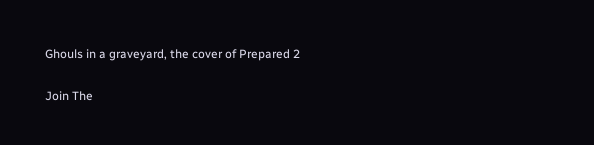Ghouls in a graveyard, the cover of Prepared 2

Join The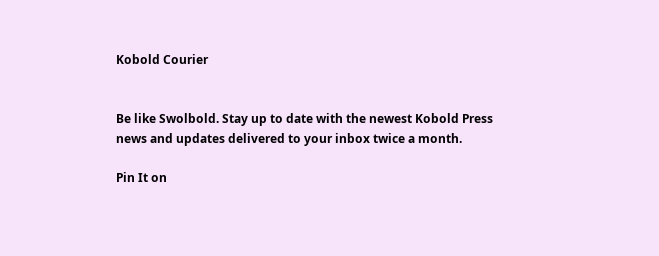Kobold Courier


Be like Swolbold. Stay up to date with the newest Kobold Press news and updates delivered to your inbox twice a month.

Pin It on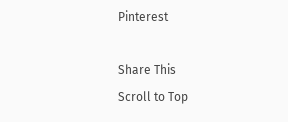Pinterest

Share This
Scroll to Top